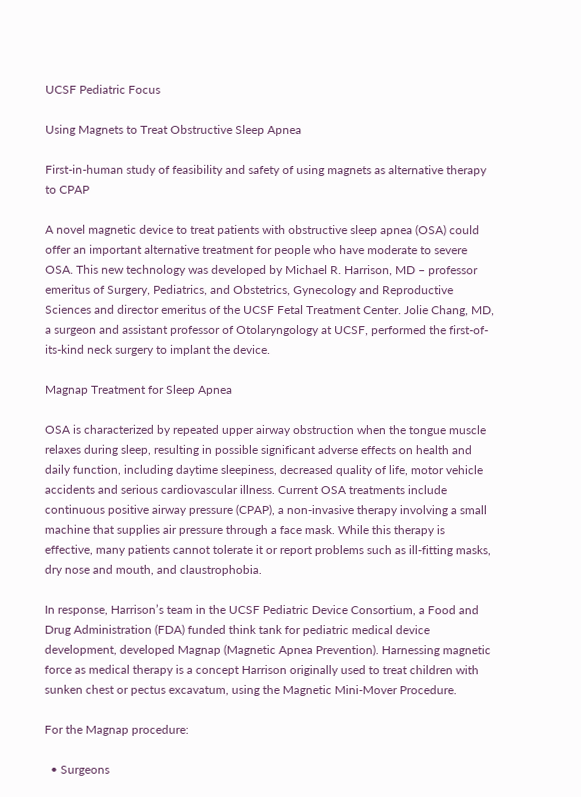UCSF Pediatric Focus

Using Magnets to Treat Obstructive Sleep Apnea

First-in-human study of feasibility and safety of using magnets as alternative therapy to CPAP

A novel magnetic device to treat patients with obstructive sleep apnea (OSA) could offer an important alternative treatment for people who have moderate to severe OSA. This new technology was developed by Michael R. Harrison, MD – professor emeritus of Surgery, Pediatrics, and Obstetrics, Gynecology and Reproductive Sciences and director emeritus of the UCSF Fetal Treatment Center. Jolie Chang, MD, a surgeon and assistant professor of Otolaryngology at UCSF, performed the first-of-its-kind neck surgery to implant the device.

Magnap Treatment for Sleep Apnea

OSA is characterized by repeated upper airway obstruction when the tongue muscle relaxes during sleep, resulting in possible significant adverse effects on health and daily function, including daytime sleepiness, decreased quality of life, motor vehicle accidents and serious cardiovascular illness. Current OSA treatments include continuous positive airway pressure (CPAP), a non-invasive therapy involving a small machine that supplies air pressure through a face mask. While this therapy is effective, many patients cannot tolerate it or report problems such as ill-fitting masks, dry nose and mouth, and claustrophobia.

In response, Harrison’s team in the UCSF Pediatric Device Consortium, a Food and Drug Administration (FDA) funded think tank for pediatric medical device development, developed Magnap (Magnetic Apnea Prevention). Harnessing magnetic force as medical therapy is a concept Harrison originally used to treat children with sunken chest or pectus excavatum, using the Magnetic Mini-Mover Procedure.

For the Magnap procedure:

  • Surgeons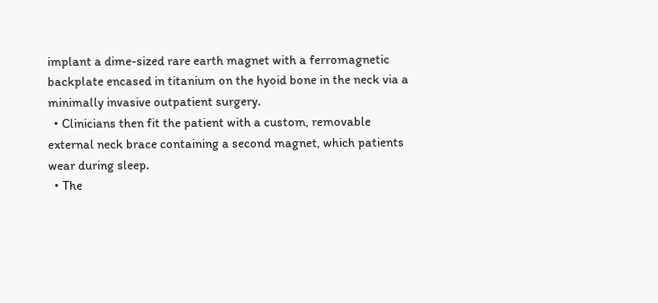implant a dime-sized rare earth magnet with a ferromagnetic backplate encased in titanium on the hyoid bone in the neck via a minimally invasive outpatient surgery.
  • Clinicians then fit the patient with a custom, removable external neck brace containing a second magnet, which patients wear during sleep.
  • The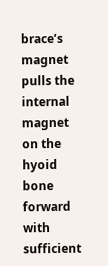brace’s magnet pulls the internal magnet on the hyoid bone forward with sufficient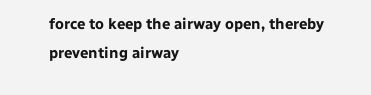force to keep the airway open, thereby preventing airway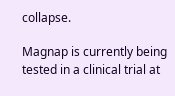collapse.

Magnap is currently being tested in a clinical trial at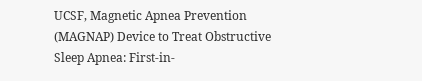UCSF, Magnetic Apnea Prevention (MAGNAP) Device to Treat Obstructive Sleep Apnea: First-in-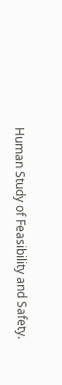Human Study of Feasibility and Safety.